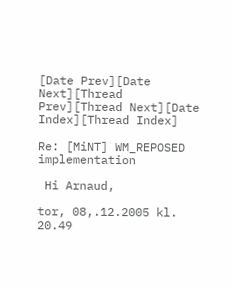[Date Prev][Date Next][Thread Prev][Thread Next][Date Index][Thread Index]

Re: [MiNT] WM_REPOSED implementation

 Hi Arnaud,

tor, 08,.12.2005 kl. 20.49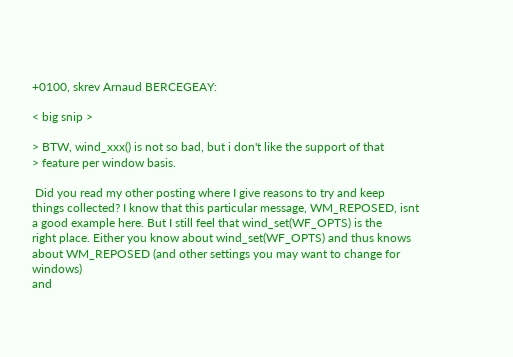+0100, skrev Arnaud BERCEGEAY:

< big snip >

> BTW, wind_xxx() is not so bad, but i don't like the support of that
> feature per window basis.

 Did you read my other posting where I give reasons to try and keep
things collected? I know that this particular message, WM_REPOSED, isnt
a good example here. But I still feel that wind_set(WF_OPTS) is the
right place. Either you know about wind_set(WF_OPTS) and thus knows
about WM_REPOSED (and other settings you may want to change for windows)
and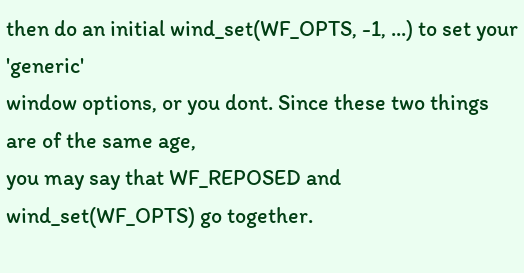then do an initial wind_set(WF_OPTS, -1, ...) to set your 'generic'
window options, or you dont. Since these two things are of the same age,
you may say that WF_REPOSED and wind_set(WF_OPTS) go together.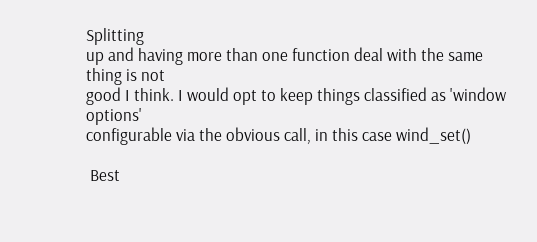Splitting
up and having more than one function deal with the same thing is not
good I think. I would opt to keep things classified as 'window options'
configurable via the obvious call, in this case wind_set()

 Best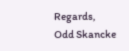Regards,
Odd Skancke